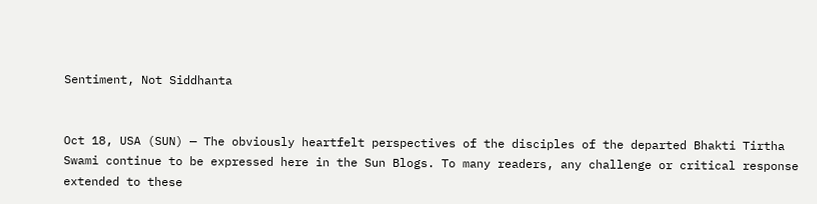Sentiment, Not Siddhanta


Oct 18, USA (SUN) — The obviously heartfelt perspectives of the disciples of the departed Bhakti Tirtha Swami continue to be expressed here in the Sun Blogs. To many readers, any challenge or critical response extended to these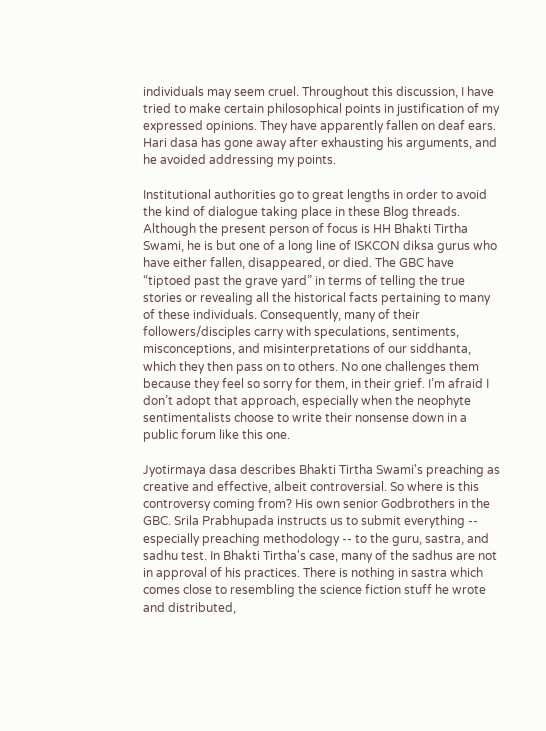individuals may seem cruel. Throughout this discussion, I have tried to make certain philosophical points in justification of my expressed opinions. They have apparently fallen on deaf ears. Hari dasa has gone away after exhausting his arguments, and he avoided addressing my points.

Institutional authorities go to great lengths in order to avoid the kind of dialogue taking place in these Blog threads. Although the present person of focus is HH Bhakti Tirtha Swami, he is but one of a long line of ISKCON diksa gurus who have either fallen, disappeared, or died. The GBC have “tiptoed past the grave yard” in terms of telling the true stories or revealing all the historical facts pertaining to many of these individuals. Consequently, many of their followers/disciples carry with speculations, sentiments, misconceptions, and misinterpretations of our siddhanta, which they then pass on to others. No one challenges them because they feel so sorry for them, in their grief. I’m afraid I don’t adopt that approach, especially when the neophyte sentimentalists choose to write their nonsense down in a public forum like this one.

Jyotirmaya dasa describes Bhakti Tirtha Swami's preaching as creative and effective, albeit controversial. So where is this controversy coming from? His own senior Godbrothers in the GBC. Srila Prabhupada instructs us to submit everything -- especially preaching methodology -- to the guru, sastra, and sadhu test. In Bhakti Tirtha's case, many of the sadhus are not in approval of his practices. There is nothing in sastra which comes close to resembling the science fiction stuff he wrote and distributed,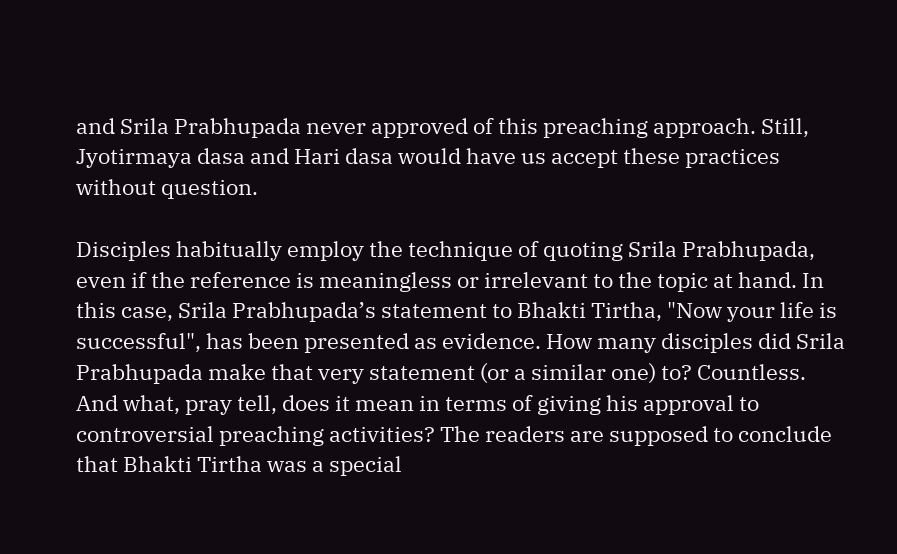and Srila Prabhupada never approved of this preaching approach. Still, Jyotirmaya dasa and Hari dasa would have us accept these practices without question.

Disciples habitually employ the technique of quoting Srila Prabhupada, even if the reference is meaningless or irrelevant to the topic at hand. In this case, Srila Prabhupada’s statement to Bhakti Tirtha, "Now your life is successful", has been presented as evidence. How many disciples did Srila Prabhupada make that very statement (or a similar one) to? Countless. And what, pray tell, does it mean in terms of giving his approval to controversial preaching activities? The readers are supposed to conclude that Bhakti Tirtha was a special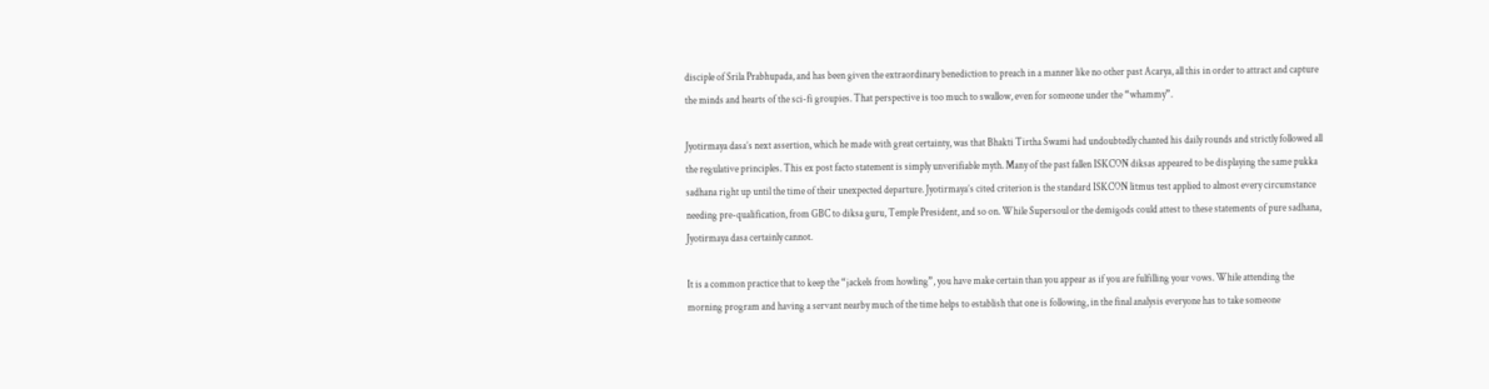disciple of Srila Prabhupada, and has been given the extraordinary benediction to preach in a manner like no other past Acarya, all this in order to attract and capture the minds and hearts of the sci-fi groupies. That perspective is too much to swallow, even for someone under the “whammy”.

Jyotirmaya dasa’s next assertion, which he made with great certainty, was that Bhakti Tirtha Swami had undoubtedly chanted his daily rounds and strictly followed all the regulative principles. This ex post facto statement is simply unverifiable myth. Many of the past fallen ISKCON diksas appeared to be displaying the same pukka sadhana right up until the time of their unexpected departure. Jyotirmaya’s cited criterion is the standard ISKCON litmus test applied to almost every circumstance needing pre-qualification, from GBC to diksa guru, Temple President, and so on. While Supersoul or the demigods could attest to these statements of pure sadhana, Jyotirmaya dasa certainly cannot.

It is a common practice that to keep the “jackels from howling”, you have make certain than you appear as if you are fulfilling your vows. While attending the morning program and having a servant nearby much of the time helps to establish that one is following, in the final analysis everyone has to take someone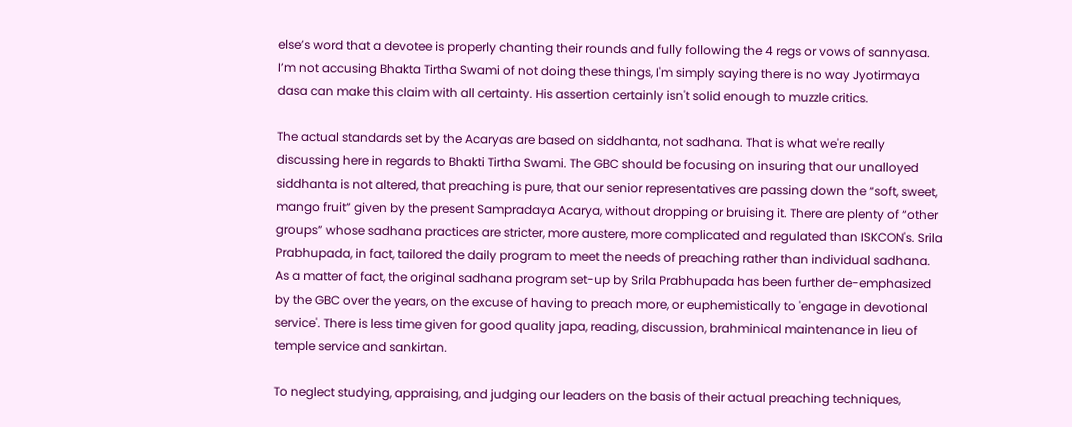else’s word that a devotee is properly chanting their rounds and fully following the 4 regs or vows of sannyasa. I’m not accusing Bhakta Tirtha Swami of not doing these things, I'm simply saying there is no way Jyotirmaya dasa can make this claim with all certainty. His assertion certainly isn't solid enough to muzzle critics.

The actual standards set by the Acaryas are based on siddhanta, not sadhana. That is what we're really discussing here in regards to Bhakti Tirtha Swami. The GBC should be focusing on insuring that our unalloyed siddhanta is not altered, that preaching is pure, that our senior representatives are passing down the “soft, sweet, mango fruit” given by the present Sampradaya Acarya, without dropping or bruising it. There are plenty of “other groups” whose sadhana practices are stricter, more austere, more complicated and regulated than ISKCON's. Srila Prabhupada, in fact, tailored the daily program to meet the needs of preaching rather than individual sadhana. As a matter of fact, the original sadhana program set-up by Srila Prabhupada has been further de-emphasized by the GBC over the years, on the excuse of having to preach more, or euphemistically to 'engage in devotional service'. There is less time given for good quality japa, reading, discussion, brahminical maintenance in lieu of temple service and sankirtan.

To neglect studying, appraising, and judging our leaders on the basis of their actual preaching techniques,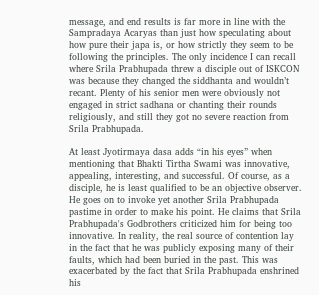message, and end results is far more in line with the Sampradaya Acaryas than just how speculating about how pure their japa is, or how strictly they seem to be following the principles. The only incidence I can recall where Srila Prabhupada threw a disciple out of ISKCON was because they changed the siddhanta and wouldn’t recant. Plenty of his senior men were obviously not engaged in strict sadhana or chanting their rounds religiously, and still they got no severe reaction from Srila Prabhupada.

At least Jyotirmaya dasa adds “in his eyes” when mentioning that Bhakti Tirtha Swami was innovative, appealing, interesting, and successful. Of course, as a disciple, he is least qualified to be an objective observer. He goes on to invoke yet another Srila Prabhupada pastime in order to make his point. He claims that Srila Prabhupada's Godbrothers criticized him for being too innovative. In reality, the real source of contention lay in the fact that he was publicly exposing many of their faults, which had been buried in the past. This was exacerbated by the fact that Srila Prabhupada enshrined his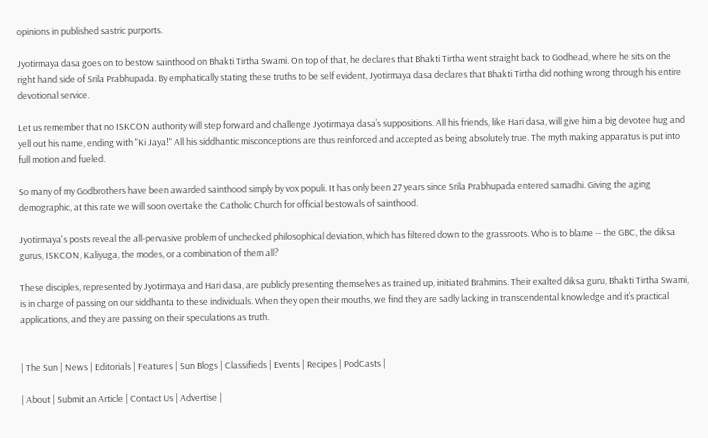opinions in published sastric purports.

Jyotirmaya dasa goes on to bestow sainthood on Bhakti Tirtha Swami. On top of that, he declares that Bhakti Tirtha went straight back to Godhead, where he sits on the right hand side of Srila Prabhupada. By emphatically stating these truths to be self evident, Jyotirmaya dasa declares that Bhakti Tirtha did nothing wrong through his entire devotional service.

Let us remember that no ISKCON authority will step forward and challenge Jyotirmaya dasa’s suppositions. All his friends, like Hari dasa, will give him a big devotee hug and yell out his name, ending with "Ki Jaya!" All his siddhantic misconceptions are thus reinforced and accepted as being absolutely true. The myth making apparatus is put into full motion and fueled.

So many of my Godbrothers have been awarded sainthood simply by vox populi. It has only been 27 years since Srila Prabhupada entered samadhi. Giving the aging demographic, at this rate we will soon overtake the Catholic Church for official bestowals of sainthood.

Jyotirmaya's posts reveal the all-pervasive problem of unchecked philosophical deviation, which has filtered down to the grassroots. Who is to blame -- the GBC, the diksa gurus, ISKCON, Kaliyuga, the modes, or a combination of them all?

These disciples, represented by Jyotirmaya and Hari dasa, are publicly presenting themselves as trained up, initiated Brahmins. Their exalted diksa guru, Bhakti Tirtha Swami, is in charge of passing on our siddhanta to these individuals. When they open their mouths, we find they are sadly lacking in transcendental knowledge and it’s practical applications, and they are passing on their speculations as truth.


| The Sun | News | Editorials | Features | Sun Blogs | Classifieds | Events | Recipes | PodCasts |

| About | Submit an Article | Contact Us | Advertise |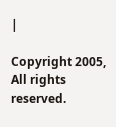|

Copyright 2005, All rights reserved.